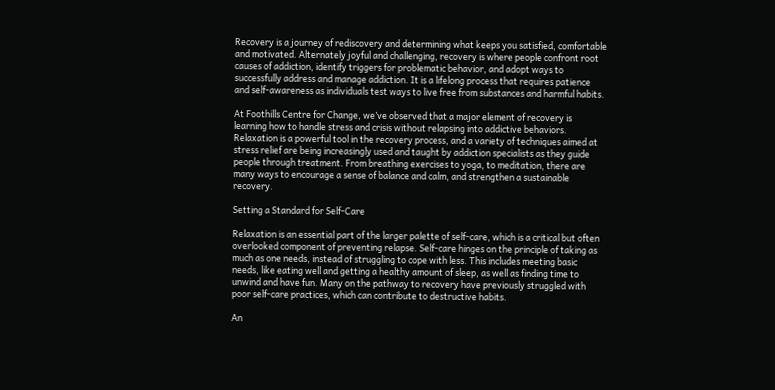Recovery is a journey of rediscovery and determining what keeps you satisfied, comfortable and motivated. Alternately joyful and challenging, recovery is where people confront root causes of addiction, identify triggers for problematic behavior, and adopt ways to successfully address and manage addiction. It is a lifelong process that requires patience and self-awareness as individuals test ways to live free from substances and harmful habits.

At Foothills Centre for Change, we’ve observed that a major element of recovery is learning how to handle stress and crisis without relapsing into addictive behaviors. Relaxation is a powerful tool in the recovery process, and a variety of techniques aimed at stress relief are being increasingly used and taught by addiction specialists as they guide people through treatment. From breathing exercises to yoga, to meditation, there are many ways to encourage a sense of balance and calm, and strengthen a sustainable recovery.

Setting a Standard for Self-Care

Relaxation is an essential part of the larger palette of self-care, which is a critical but often overlooked component of preventing relapse. Self-care hinges on the principle of taking as much as one needs, instead of struggling to cope with less. This includes meeting basic needs, like eating well and getting a healthy amount of sleep, as well as finding time to unwind and have fun. Many on the pathway to recovery have previously struggled with poor self-care practices, which can contribute to destructive habits.

An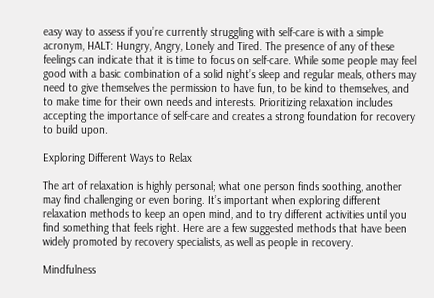easy way to assess if you’re currently struggling with self-care is with a simple acronym, HALT: Hungry, Angry, Lonely and Tired. The presence of any of these feelings can indicate that it is time to focus on self-care. While some people may feel good with a basic combination of a solid night’s sleep and regular meals, others may need to give themselves the permission to have fun, to be kind to themselves, and to make time for their own needs and interests. Prioritizing relaxation includes accepting the importance of self-care and creates a strong foundation for recovery to build upon.

Exploring Different Ways to Relax

The art of relaxation is highly personal; what one person finds soothing, another may find challenging or even boring. It’s important when exploring different relaxation methods to keep an open mind, and to try different activities until you find something that feels right. Here are a few suggested methods that have been widely promoted by recovery specialists, as well as people in recovery.

Mindfulness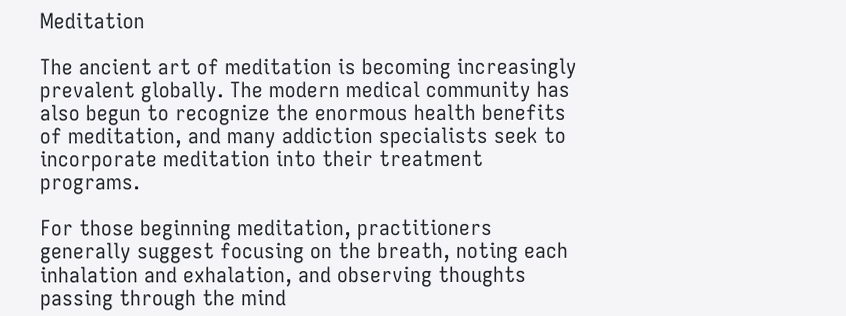Meditation

The ancient art of meditation is becoming increasingly prevalent globally. The modern medical community has also begun to recognize the enormous health benefits of meditation, and many addiction specialists seek to incorporate meditation into their treatment programs.

For those beginning meditation, practitioners generally suggest focusing on the breath, noting each inhalation and exhalation, and observing thoughts passing through the mind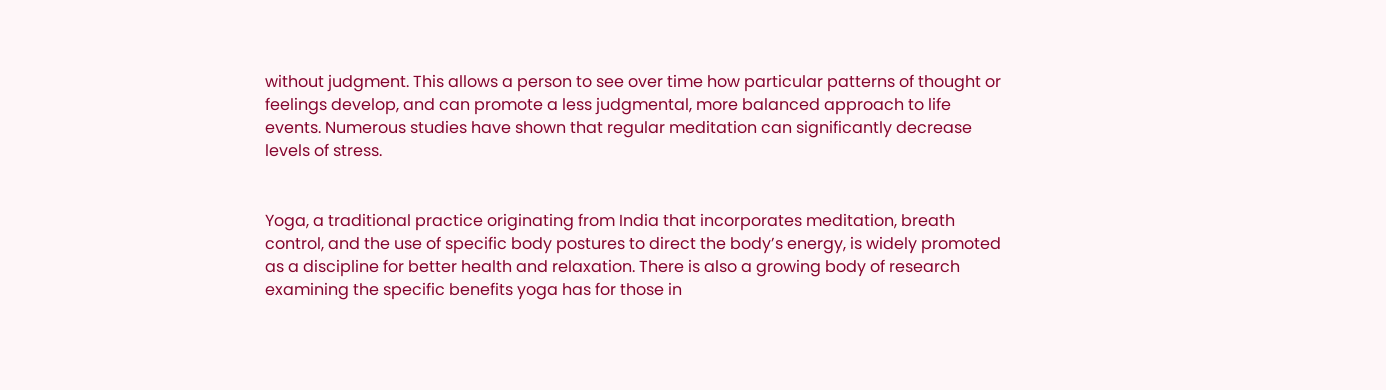without judgment. This allows a person to see over time how particular patterns of thought or feelings develop, and can promote a less judgmental, more balanced approach to life events. Numerous studies have shown that regular meditation can significantly decrease levels of stress.


Yoga, a traditional practice originating from India that incorporates meditation, breath control, and the use of specific body postures to direct the body’s energy, is widely promoted as a discipline for better health and relaxation. There is also a growing body of research examining the specific benefits yoga has for those in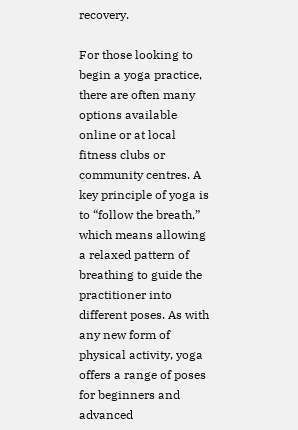recovery.

For those looking to begin a yoga practice, there are often many options available online or at local fitness clubs or community centres. A key principle of yoga is to “follow the breath,” which means allowing a relaxed pattern of breathing to guide the practitioner into different poses. As with any new form of physical activity, yoga offers a range of poses for beginners and advanced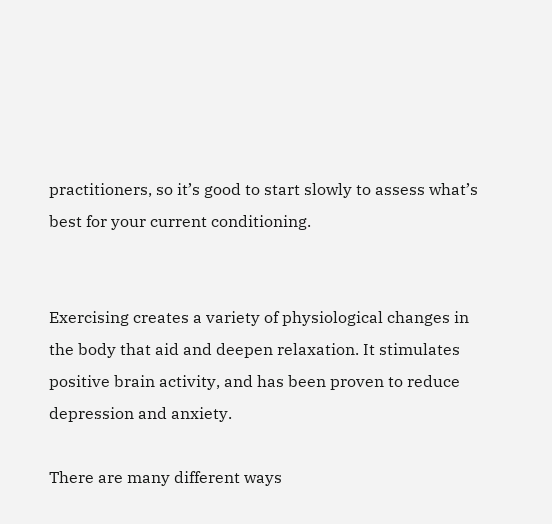practitioners, so it’s good to start slowly to assess what’s best for your current conditioning.


Exercising creates a variety of physiological changes in the body that aid and deepen relaxation. It stimulates positive brain activity, and has been proven to reduce depression and anxiety.

There are many different ways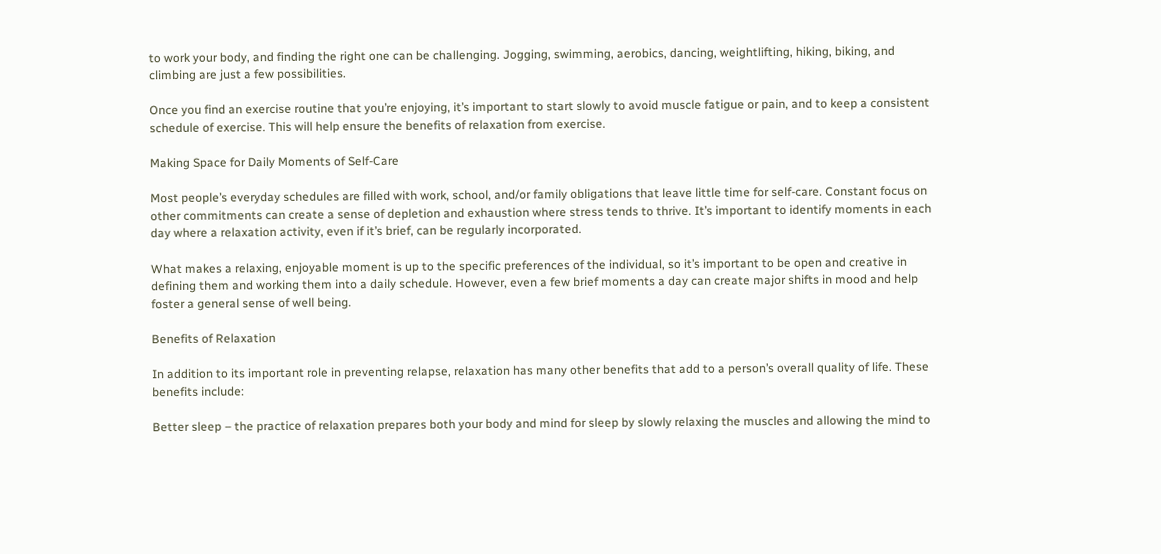to work your body, and finding the right one can be challenging. Jogging, swimming, aerobics, dancing, weightlifting, hiking, biking, and climbing are just a few possibilities.

Once you find an exercise routine that you’re enjoying, it’s important to start slowly to avoid muscle fatigue or pain, and to keep a consistent schedule of exercise. This will help ensure the benefits of relaxation from exercise.

Making Space for Daily Moments of Self-Care

Most people’s everyday schedules are filled with work, school, and/or family obligations that leave little time for self-care. Constant focus on other commitments can create a sense of depletion and exhaustion where stress tends to thrive. It’s important to identify moments in each day where a relaxation activity, even if it’s brief, can be regularly incorporated.

What makes a relaxing, enjoyable moment is up to the specific preferences of the individual, so it’s important to be open and creative in defining them and working them into a daily schedule. However, even a few brief moments a day can create major shifts in mood and help foster a general sense of well being.

Benefits of Relaxation

In addition to its important role in preventing relapse, relaxation has many other benefits that add to a person’s overall quality of life. These benefits include:

Better sleep – the practice of relaxation prepares both your body and mind for sleep by slowly relaxing the muscles and allowing the mind to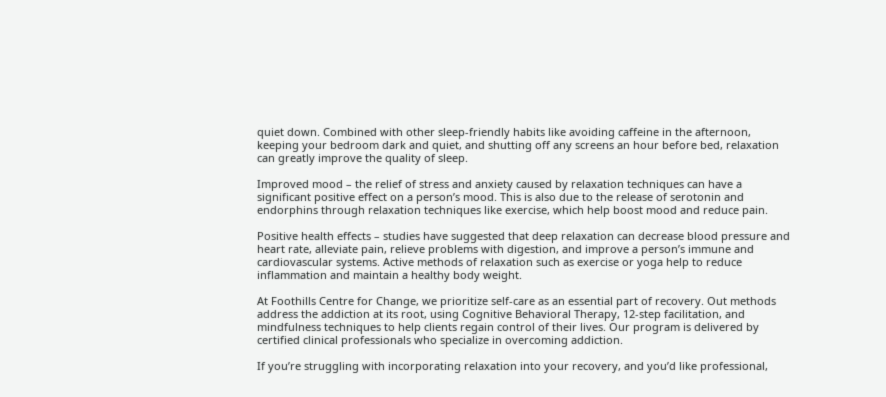quiet down. Combined with other sleep-friendly habits like avoiding caffeine in the afternoon, keeping your bedroom dark and quiet, and shutting off any screens an hour before bed, relaxation can greatly improve the quality of sleep.

Improved mood – the relief of stress and anxiety caused by relaxation techniques can have a significant positive effect on a person’s mood. This is also due to the release of serotonin and endorphins through relaxation techniques like exercise, which help boost mood and reduce pain.

Positive health effects – studies have suggested that deep relaxation can decrease blood pressure and heart rate, alleviate pain, relieve problems with digestion, and improve a person’s immune and cardiovascular systems. Active methods of relaxation such as exercise or yoga help to reduce inflammation and maintain a healthy body weight.

At Foothills Centre for Change, we prioritize self-care as an essential part of recovery. Out methods address the addiction at its root, using Cognitive Behavioral Therapy, 12-step facilitation, and mindfulness techniques to help clients regain control of their lives. Our program is delivered by certified clinical professionals who specialize in overcoming addiction.

If you’re struggling with incorporating relaxation into your recovery, and you’d like professional,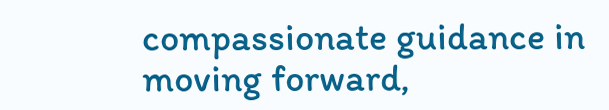compassionate guidance in moving forward,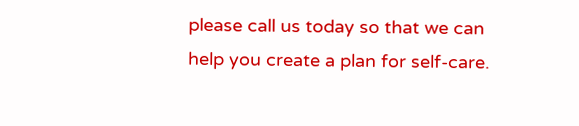please call us today so that we can help you create a plan for self-care.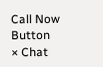Call Now Button
× Chat